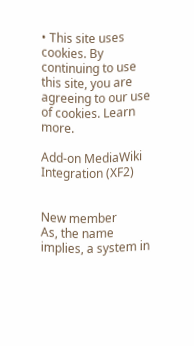• This site uses cookies. By continuing to use this site, you are agreeing to our use of cookies. Learn more.

Add-on MediaWiki Integration (XF2)


New member
As, the name implies, a system in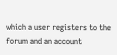which a user registers to the forum and an account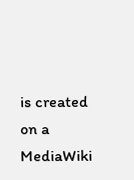is created on a MediaWiki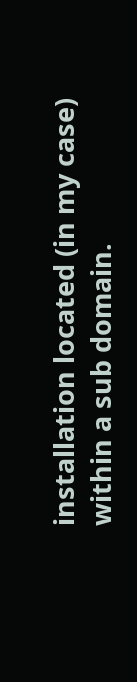installation located (in my case) within a sub domain.